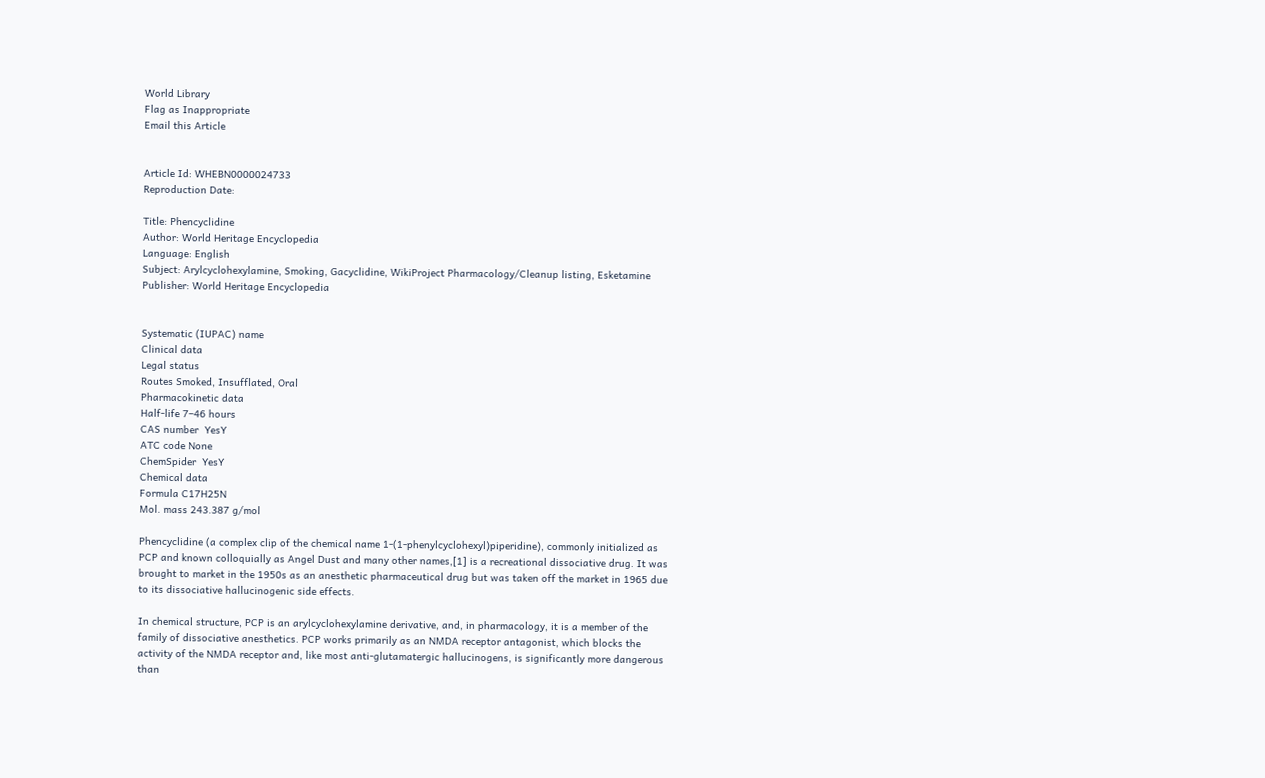World Library
Flag as Inappropriate
Email this Article


Article Id: WHEBN0000024733
Reproduction Date:

Title: Phencyclidine
Author: World Heritage Encyclopedia
Language: English
Subject: Arylcyclohexylamine, Smoking, Gacyclidine, WikiProject Pharmacology/Cleanup listing, Esketamine
Publisher: World Heritage Encyclopedia


Systematic (IUPAC) name
Clinical data
Legal status
Routes Smoked, Insufflated, Oral
Pharmacokinetic data
Half-life 7–46 hours
CAS number  YesY
ATC code None
ChemSpider  YesY
Chemical data
Formula C17H25N
Mol. mass 243.387 g/mol

Phencyclidine (a complex clip of the chemical name 1-(1-phenylcyclohexyl)piperidine), commonly initialized as PCP and known colloquially as Angel Dust and many other names,[1] is a recreational dissociative drug. It was brought to market in the 1950s as an anesthetic pharmaceutical drug but was taken off the market in 1965 due to its dissociative hallucinogenic side effects.

In chemical structure, PCP is an arylcyclohexylamine derivative, and, in pharmacology, it is a member of the family of dissociative anesthetics. PCP works primarily as an NMDA receptor antagonist, which blocks the activity of the NMDA receptor and, like most anti-glutamatergic hallucinogens, is significantly more dangerous than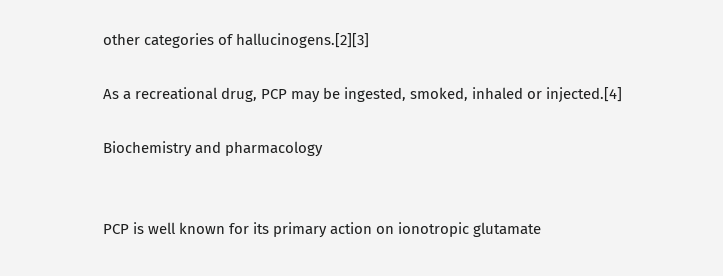other categories of hallucinogens.[2][3]

As a recreational drug, PCP may be ingested, smoked, inhaled or injected.[4]

Biochemistry and pharmacology


PCP is well known for its primary action on ionotropic glutamate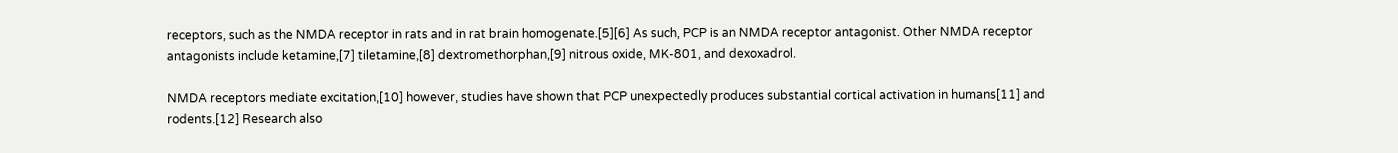receptors, such as the NMDA receptor in rats and in rat brain homogenate.[5][6] As such, PCP is an NMDA receptor antagonist. Other NMDA receptor antagonists include ketamine,[7] tiletamine,[8] dextromethorphan,[9] nitrous oxide, MK-801, and dexoxadrol.

NMDA receptors mediate excitation,[10] however, studies have shown that PCP unexpectedly produces substantial cortical activation in humans[11] and rodents.[12] Research also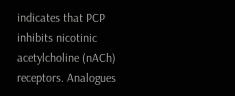indicates that PCP inhibits nicotinic acetylcholine (nACh) receptors. Analogues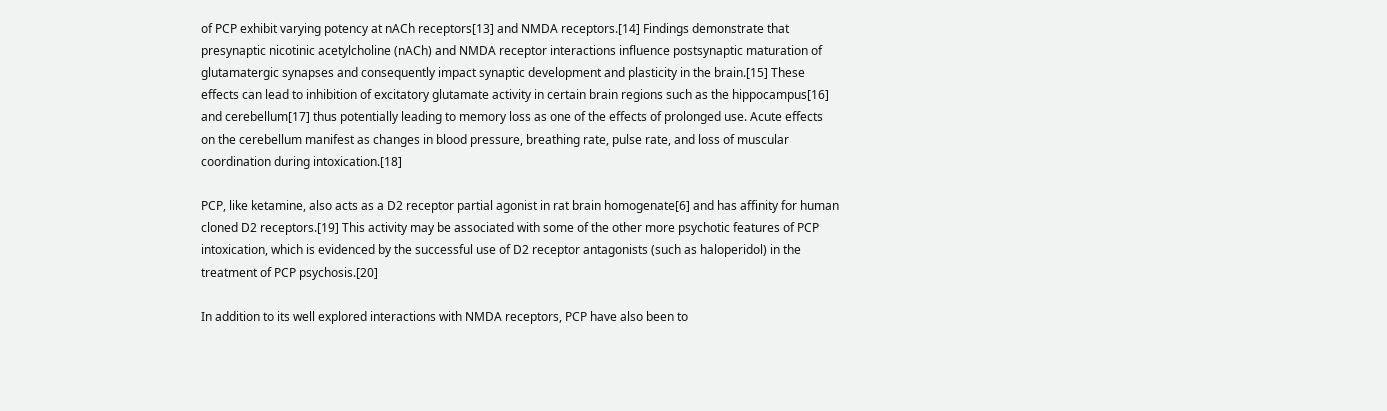of PCP exhibit varying potency at nACh receptors[13] and NMDA receptors.[14] Findings demonstrate that presynaptic nicotinic acetylcholine (nACh) and NMDA receptor interactions influence postsynaptic maturation of glutamatergic synapses and consequently impact synaptic development and plasticity in the brain.[15] These effects can lead to inhibition of excitatory glutamate activity in certain brain regions such as the hippocampus[16] and cerebellum[17] thus potentially leading to memory loss as one of the effects of prolonged use. Acute effects on the cerebellum manifest as changes in blood pressure, breathing rate, pulse rate, and loss of muscular coordination during intoxication.[18]

PCP, like ketamine, also acts as a D2 receptor partial agonist in rat brain homogenate[6] and has affinity for human cloned D2 receptors.[19] This activity may be associated with some of the other more psychotic features of PCP intoxication, which is evidenced by the successful use of D2 receptor antagonists (such as haloperidol) in the treatment of PCP psychosis.[20]

In addition to its well explored interactions with NMDA receptors, PCP have also been to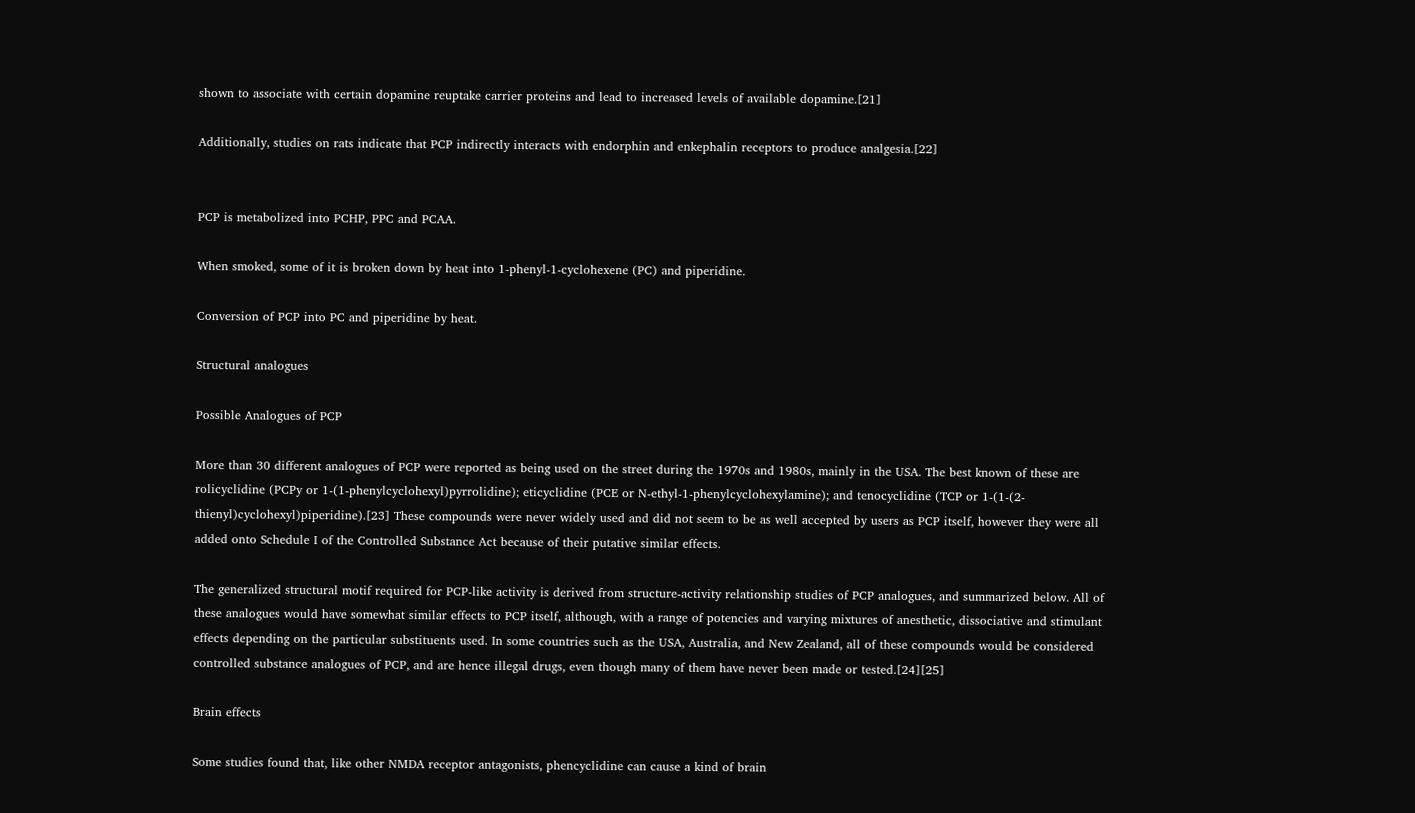shown to associate with certain dopamine reuptake carrier proteins and lead to increased levels of available dopamine.[21]

Additionally, studies on rats indicate that PCP indirectly interacts with endorphin and enkephalin receptors to produce analgesia.[22]


PCP is metabolized into PCHP, PPC and PCAA.

When smoked, some of it is broken down by heat into 1-phenyl-1-cyclohexene (PC) and piperidine.

Conversion of PCP into PC and piperidine by heat.

Structural analogues

Possible Analogues of PCP

More than 30 different analogues of PCP were reported as being used on the street during the 1970s and 1980s, mainly in the USA. The best known of these are rolicyclidine (PCPy or 1-(1-phenylcyclohexyl)pyrrolidine); eticyclidine (PCE or N-ethyl-1-phenylcyclohexylamine); and tenocyclidine (TCP or 1-(1-(2-thienyl)cyclohexyl)piperidine).[23] These compounds were never widely used and did not seem to be as well accepted by users as PCP itself, however they were all added onto Schedule I of the Controlled Substance Act because of their putative similar effects.

The generalized structural motif required for PCP-like activity is derived from structure-activity relationship studies of PCP analogues, and summarized below. All of these analogues would have somewhat similar effects to PCP itself, although, with a range of potencies and varying mixtures of anesthetic, dissociative and stimulant effects depending on the particular substituents used. In some countries such as the USA, Australia, and New Zealand, all of these compounds would be considered controlled substance analogues of PCP, and are hence illegal drugs, even though many of them have never been made or tested.[24][25]

Brain effects

Some studies found that, like other NMDA receptor antagonists, phencyclidine can cause a kind of brain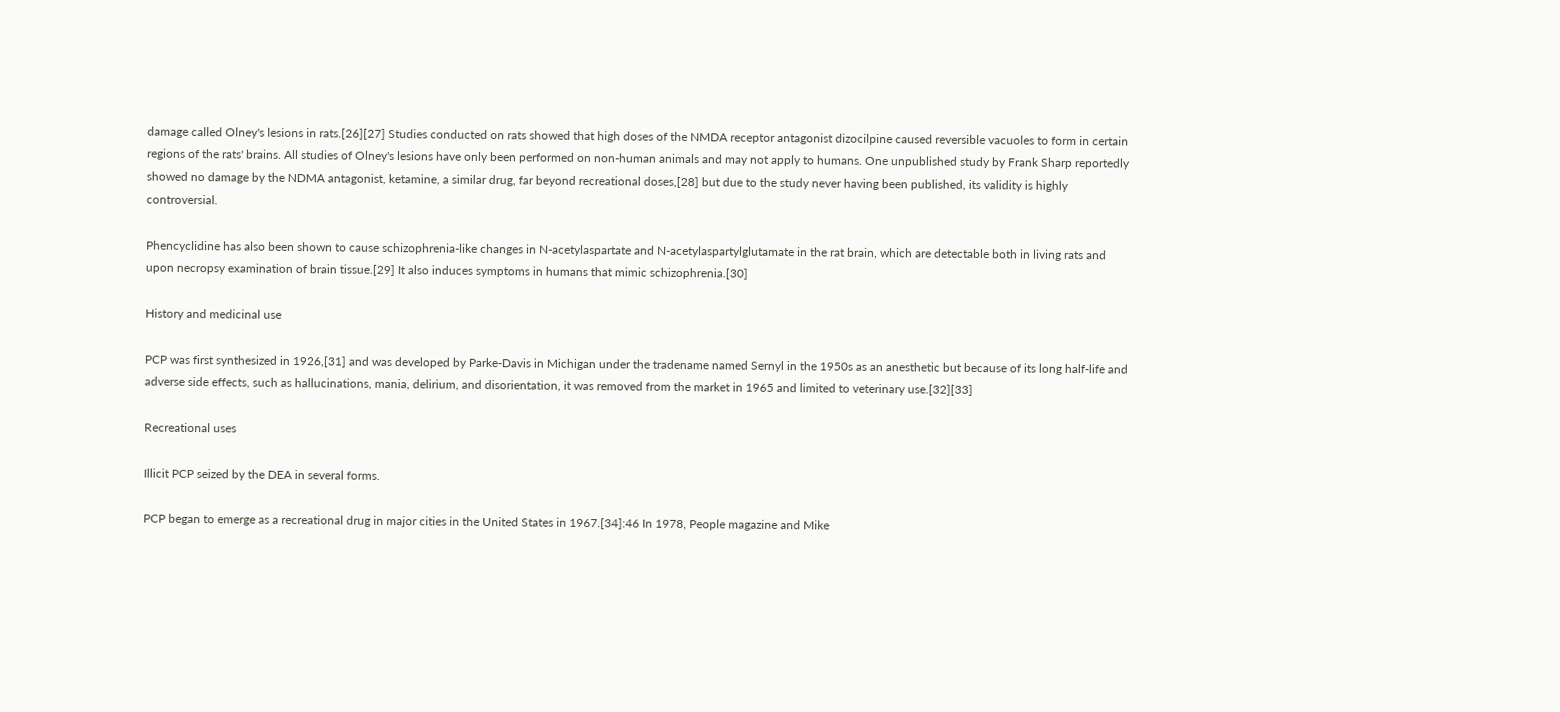damage called Olney's lesions in rats.[26][27] Studies conducted on rats showed that high doses of the NMDA receptor antagonist dizocilpine caused reversible vacuoles to form in certain regions of the rats' brains. All studies of Olney's lesions have only been performed on non-human animals and may not apply to humans. One unpublished study by Frank Sharp reportedly showed no damage by the NDMA antagonist, ketamine, a similar drug, far beyond recreational doses,[28] but due to the study never having been published, its validity is highly controversial.

Phencyclidine has also been shown to cause schizophrenia-like changes in N-acetylaspartate and N-acetylaspartylglutamate in the rat brain, which are detectable both in living rats and upon necropsy examination of brain tissue.[29] It also induces symptoms in humans that mimic schizophrenia.[30]

History and medicinal use

PCP was first synthesized in 1926,[31] and was developed by Parke-Davis in Michigan under the tradename named Sernyl in the 1950s as an anesthetic but because of its long half-life and adverse side effects, such as hallucinations, mania, delirium, and disorientation, it was removed from the market in 1965 and limited to veterinary use.[32][33]

Recreational uses

Illicit PCP seized by the DEA in several forms.

PCP began to emerge as a recreational drug in major cities in the United States in 1967.[34]:46 In 1978, People magazine and Mike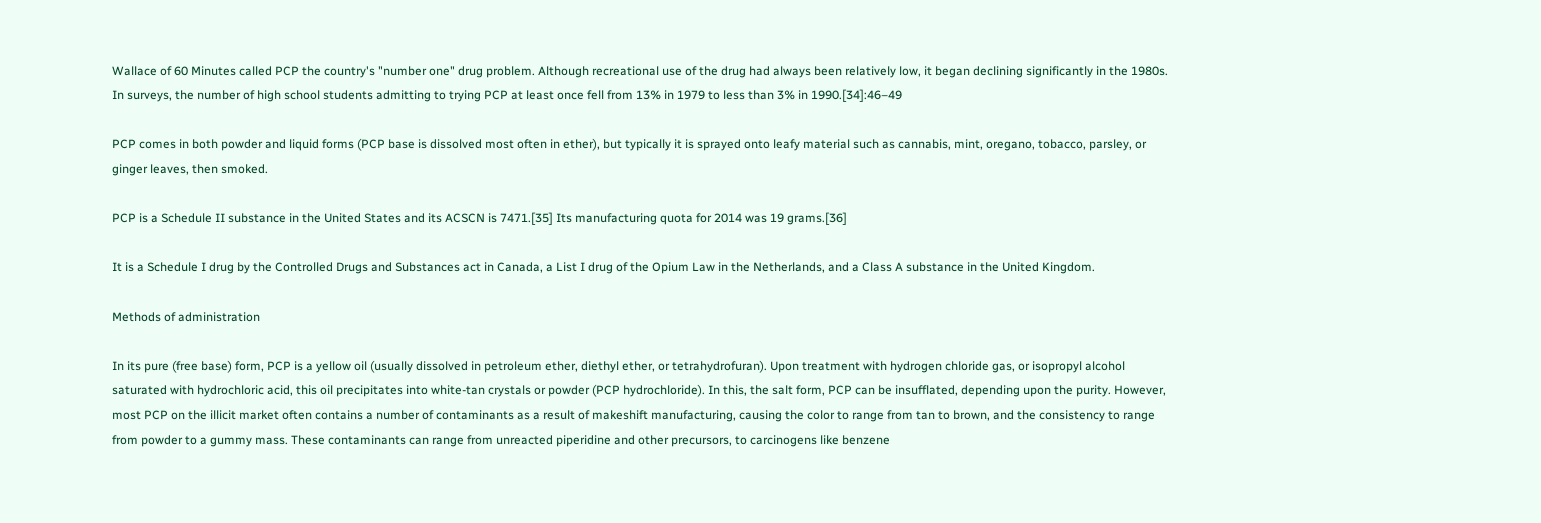Wallace of 60 Minutes called PCP the country's "number one" drug problem. Although recreational use of the drug had always been relatively low, it began declining significantly in the 1980s. In surveys, the number of high school students admitting to trying PCP at least once fell from 13% in 1979 to less than 3% in 1990.[34]:46–49

PCP comes in both powder and liquid forms (PCP base is dissolved most often in ether), but typically it is sprayed onto leafy material such as cannabis, mint, oregano, tobacco, parsley, or ginger leaves, then smoked.

PCP is a Schedule II substance in the United States and its ACSCN is 7471.[35] Its manufacturing quota for 2014 was 19 grams.[36]

It is a Schedule I drug by the Controlled Drugs and Substances act in Canada, a List I drug of the Opium Law in the Netherlands, and a Class A substance in the United Kingdom.

Methods of administration

In its pure (free base) form, PCP is a yellow oil (usually dissolved in petroleum ether, diethyl ether, or tetrahydrofuran). Upon treatment with hydrogen chloride gas, or isopropyl alcohol saturated with hydrochloric acid, this oil precipitates into white-tan crystals or powder (PCP hydrochloride). In this, the salt form, PCP can be insufflated, depending upon the purity. However, most PCP on the illicit market often contains a number of contaminants as a result of makeshift manufacturing, causing the color to range from tan to brown, and the consistency to range from powder to a gummy mass. These contaminants can range from unreacted piperidine and other precursors, to carcinogens like benzene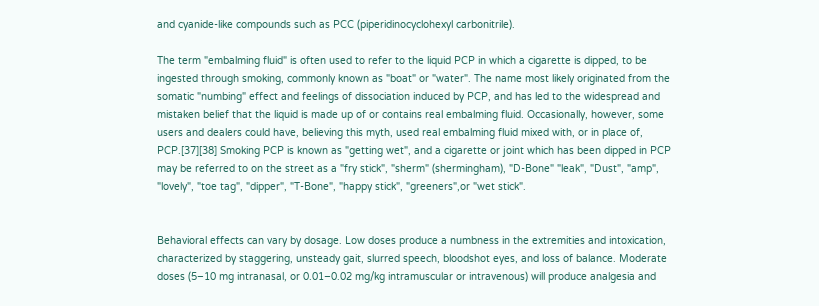and cyanide-like compounds such as PCC (piperidinocyclohexyl carbonitrile).

The term "embalming fluid" is often used to refer to the liquid PCP in which a cigarette is dipped, to be ingested through smoking, commonly known as "boat" or "water". The name most likely originated from the somatic "numbing" effect and feelings of dissociation induced by PCP, and has led to the widespread and mistaken belief that the liquid is made up of or contains real embalming fluid. Occasionally, however, some users and dealers could have, believing this myth, used real embalming fluid mixed with, or in place of, PCP.[37][38] Smoking PCP is known as "getting wet", and a cigarette or joint which has been dipped in PCP may be referred to on the street as a "fry stick", "sherm" (shermingham), "D-Bone" "leak", "Dust", "amp", "lovely", "toe tag", "dipper", "T-Bone", "happy stick", "greeners",or "wet stick".


Behavioral effects can vary by dosage. Low doses produce a numbness in the extremities and intoxication, characterized by staggering, unsteady gait, slurred speech, bloodshot eyes, and loss of balance. Moderate doses (5–10 mg intranasal, or 0.01–0.02 mg/kg intramuscular or intravenous) will produce analgesia and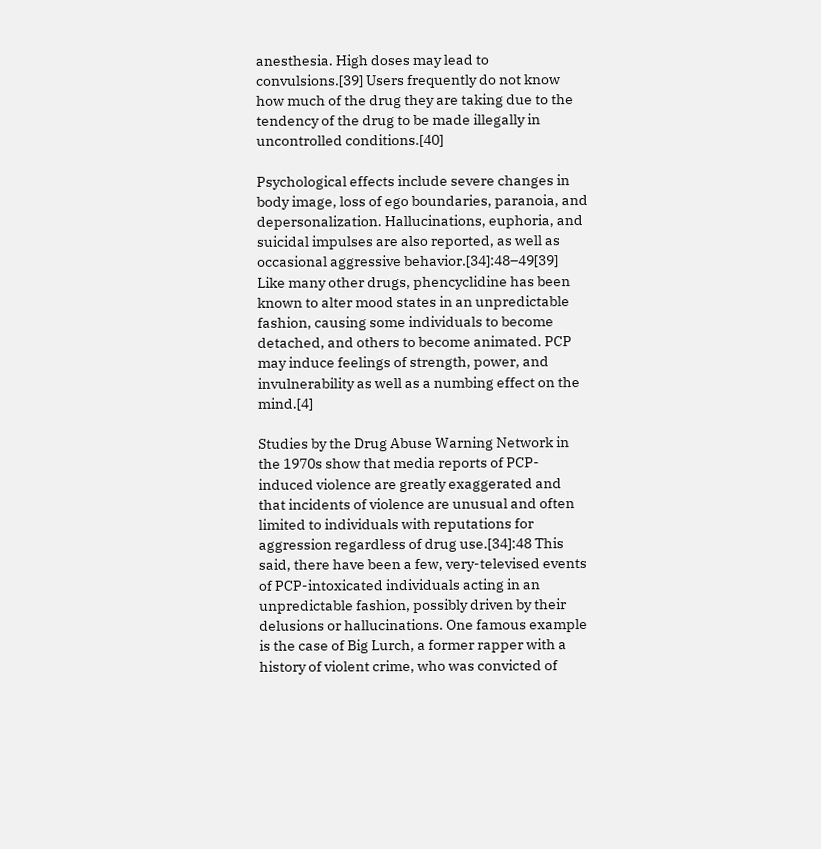anesthesia. High doses may lead to convulsions.[39] Users frequently do not know how much of the drug they are taking due to the tendency of the drug to be made illegally in uncontrolled conditions.[40]

Psychological effects include severe changes in body image, loss of ego boundaries, paranoia, and depersonalization. Hallucinations, euphoria, and suicidal impulses are also reported, as well as occasional aggressive behavior.[34]:48–49[39] Like many other drugs, phencyclidine has been known to alter mood states in an unpredictable fashion, causing some individuals to become detached, and others to become animated. PCP may induce feelings of strength, power, and invulnerability as well as a numbing effect on the mind.[4]

Studies by the Drug Abuse Warning Network in the 1970s show that media reports of PCP-induced violence are greatly exaggerated and that incidents of violence are unusual and often limited to individuals with reputations for aggression regardless of drug use.[34]:48 This said, there have been a few, very-televised events of PCP-intoxicated individuals acting in an unpredictable fashion, possibly driven by their delusions or hallucinations. One famous example is the case of Big Lurch, a former rapper with a history of violent crime, who was convicted of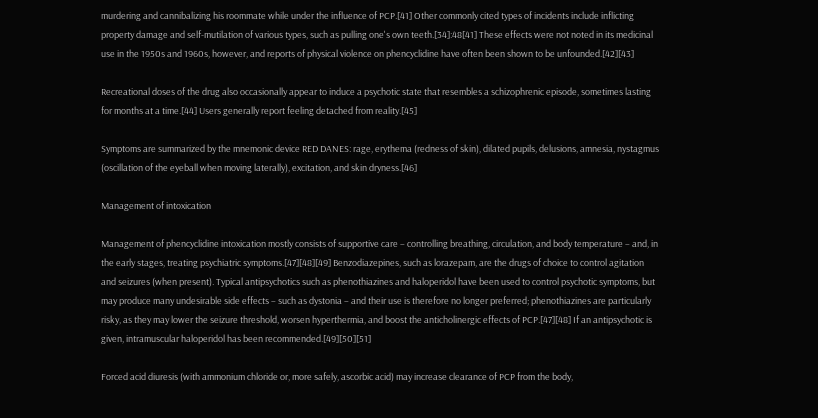murdering and cannibalizing his roommate while under the influence of PCP.[41] Other commonly cited types of incidents include inflicting property damage and self-mutilation of various types, such as pulling one's own teeth.[34]:48[41] These effects were not noted in its medicinal use in the 1950s and 1960s, however, and reports of physical violence on phencyclidine have often been shown to be unfounded.[42][43]

Recreational doses of the drug also occasionally appear to induce a psychotic state that resembles a schizophrenic episode, sometimes lasting for months at a time.[44] Users generally report feeling detached from reality.[45]

Symptoms are summarized by the mnemonic device RED DANES: rage, erythema (redness of skin), dilated pupils, delusions, amnesia, nystagmus (oscillation of the eyeball when moving laterally), excitation, and skin dryness.[46]

Management of intoxication

Management of phencyclidine intoxication mostly consists of supportive care – controlling breathing, circulation, and body temperature – and, in the early stages, treating psychiatric symptoms.[47][48][49] Benzodiazepines, such as lorazepam, are the drugs of choice to control agitation and seizures (when present). Typical antipsychotics such as phenothiazines and haloperidol have been used to control psychotic symptoms, but may produce many undesirable side effects – such as dystonia – and their use is therefore no longer preferred; phenothiazines are particularly risky, as they may lower the seizure threshold, worsen hyperthermia, and boost the anticholinergic effects of PCP.[47][48] If an antipsychotic is given, intramuscular haloperidol has been recommended.[49][50][51]

Forced acid diuresis (with ammonium chloride or, more safely, ascorbic acid) may increase clearance of PCP from the body,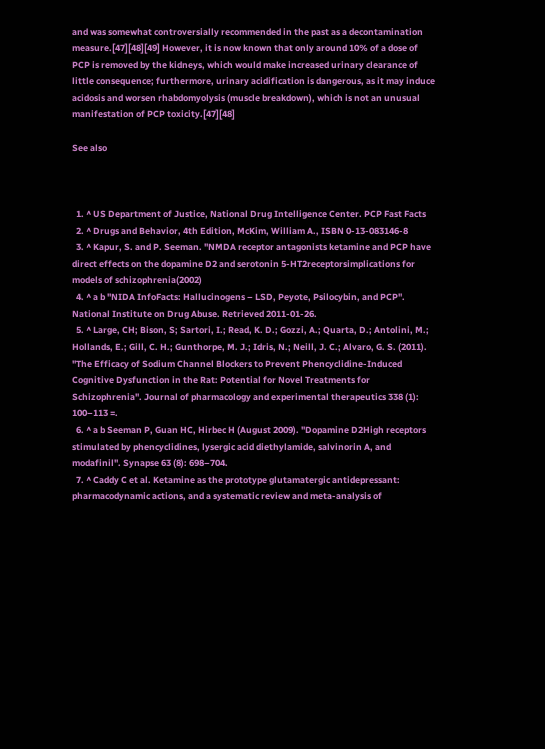and was somewhat controversially recommended in the past as a decontamination measure.[47][48][49] However, it is now known that only around 10% of a dose of PCP is removed by the kidneys, which would make increased urinary clearance of little consequence; furthermore, urinary acidification is dangerous, as it may induce acidosis and worsen rhabdomyolysis (muscle breakdown), which is not an unusual manifestation of PCP toxicity.[47][48]

See also



  1. ^ US Department of Justice, National Drug Intelligence Center. PCP Fast Facts
  2. ^ Drugs and Behavior, 4th Edition, McKim, William A., ISBN 0-13-083146-8
  3. ^ Kapur, S. and P. Seeman. "NMDA receptor antagonists ketamine and PCP have direct effects on the dopamine D2 and serotonin 5-HT2receptorsimplications for models of schizophrenia(2002)
  4. ^ a b "NIDA InfoFacts: Hallucinogens – LSD, Peyote, Psilocybin, and PCP". National Institute on Drug Abuse. Retrieved 2011-01-26.
  5. ^ Large, CH; Bison, S; Sartori, I.; Read, K. D.; Gozzi, A.; Quarta, D.; Antolini, M.; Hollands, E.; Gill, C. H.; Gunthorpe, M. J.; Idris, N.; Neill, J. C.; Alvaro, G. S. (2011). "The Efficacy of Sodium Channel Blockers to Prevent Phencyclidine-Induced Cognitive Dysfunction in the Rat: Potential for Novel Treatments for Schizophrenia". Journal of pharmacology and experimental therapeutics 338 (1): 100–113 =.
  6. ^ a b Seeman P, Guan HC, Hirbec H (August 2009). "Dopamine D2High receptors stimulated by phencyclidines, lysergic acid diethylamide, salvinorin A, and modafinil". Synapse 63 (8): 698–704.
  7. ^ Caddy C et al. Ketamine as the prototype glutamatergic antidepressant: pharmacodynamic actions, and a systematic review and meta-analysis of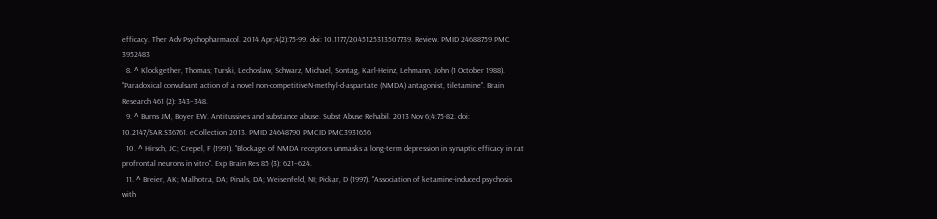efficacy. Ther Adv Psychopharmacol. 2014 Apr;4(2):75-99. doi: 10.1177/2045125313507739. Review. PMID 24688759 PMC 3952483
  8. ^ Klockgether, Thomas; Turski, Lechoslaw, Schwarz, Michael, Sontag, Karl-Heinz, Lehmann, John (1 October 1988). "Paradoxical convulsant action of a novel non-competitiveN-methyl-d-aspartate (NMDA) antagonist, tiletamine". Brain Research 461 (2): 343–348.
  9. ^ Burns JM, Boyer EW. Antitussives and substance abuse. Subst Abuse Rehabil. 2013 Nov 6;4:75-82. doi: 10.2147/SAR.S36761. eCollection 2013. PMID 24648790 PMCID PMC3931656
  10. ^ Hirsch, JC; Crepel, F (1991). "Blockage of NMDA receptors unmasks a long-term depression in synaptic efficacy in rat profrontal neurons in vitro". Exp Brain Res 85 (3): 621–624.
  11. ^ Breier, AK; Malhotra, DA; Pinals, DA; Weisenfeld, NI; Pickar, D (1997). "Association of ketamine-induced psychosis with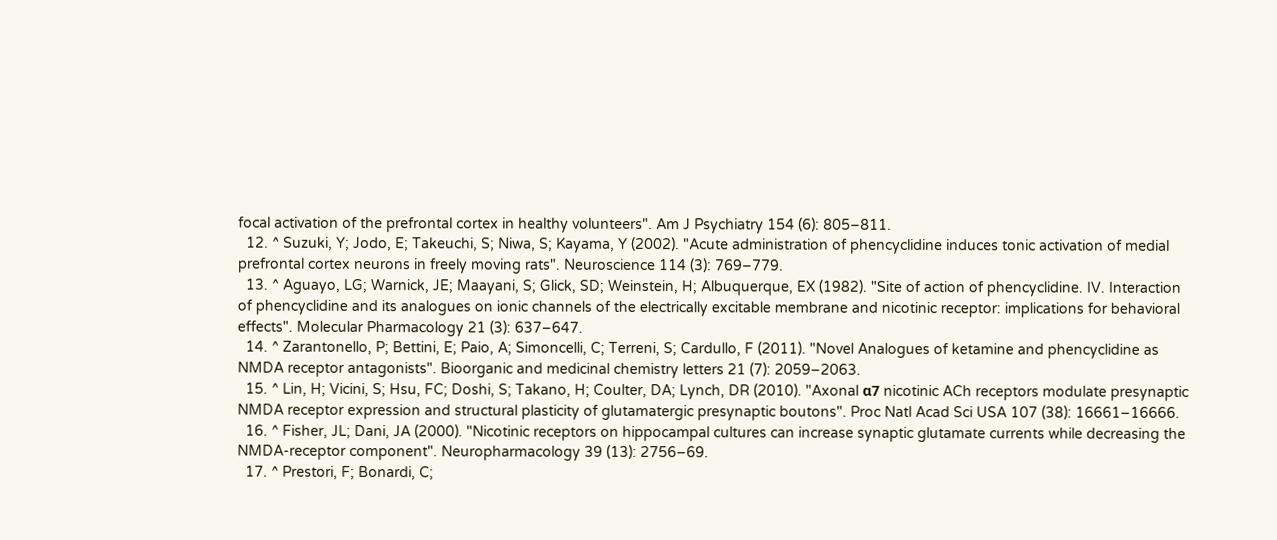focal activation of the prefrontal cortex in healthy volunteers". Am J Psychiatry 154 (6): 805–811.
  12. ^ Suzuki, Y; Jodo, E; Takeuchi, S; Niwa, S; Kayama, Y (2002). "Acute administration of phencyclidine induces tonic activation of medial prefrontal cortex neurons in freely moving rats". Neuroscience 114 (3): 769–779.
  13. ^ Aguayo, LG; Warnick, JE; Maayani, S; Glick, SD; Weinstein, H; Albuquerque, EX (1982). "Site of action of phencyclidine. IV. Interaction of phencyclidine and its analogues on ionic channels of the electrically excitable membrane and nicotinic receptor: implications for behavioral effects". Molecular Pharmacology 21 (3): 637–647.
  14. ^ Zarantonello, P; Bettini, E; Paio, A; Simoncelli, C; Terreni, S; Cardullo, F (2011). "Novel Analogues of ketamine and phencyclidine as NMDA receptor antagonists". Bioorganic and medicinal chemistry letters 21 (7): 2059–2063.
  15. ^ Lin, H; Vicini, S; Hsu, FC; Doshi, S; Takano, H; Coulter, DA; Lynch, DR (2010). "Axonal α7 nicotinic ACh receptors modulate presynaptic NMDA receptor expression and structural plasticity of glutamatergic presynaptic boutons". Proc Natl Acad Sci USA 107 (38): 16661–16666.
  16. ^ Fisher, JL; Dani, JA (2000). "Nicotinic receptors on hippocampal cultures can increase synaptic glutamate currents while decreasing the NMDA-receptor component". Neuropharmacology 39 (13): 2756–69.
  17. ^ Prestori, F; Bonardi, C;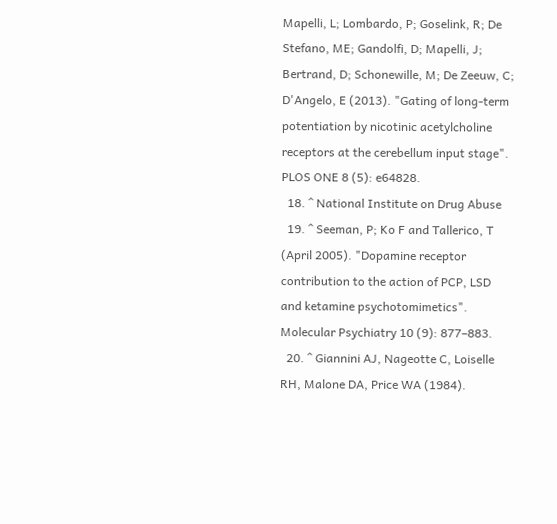Mapelli, L; Lombardo, P; Goselink, R; De Stefano, ME; Gandolfi, D; Mapelli, J; Bertrand, D; Schonewille, M; De Zeeuw, C; D'Angelo, E (2013). "Gating of long-term potentiation by nicotinic acetylcholine receptors at the cerebellum input stage". PLOS ONE 8 (5): e64828.
  18. ^ National Institute on Drug Abuse
  19. ^ Seeman, P; Ko F and Tallerico, T (April 2005). "Dopamine receptor contribution to the action of PCP, LSD and ketamine psychotomimetics". Molecular Psychiatry 10 (9): 877–883.
  20. ^ Giannini AJ, Nageotte C, Loiselle RH, Malone DA, Price WA (1984).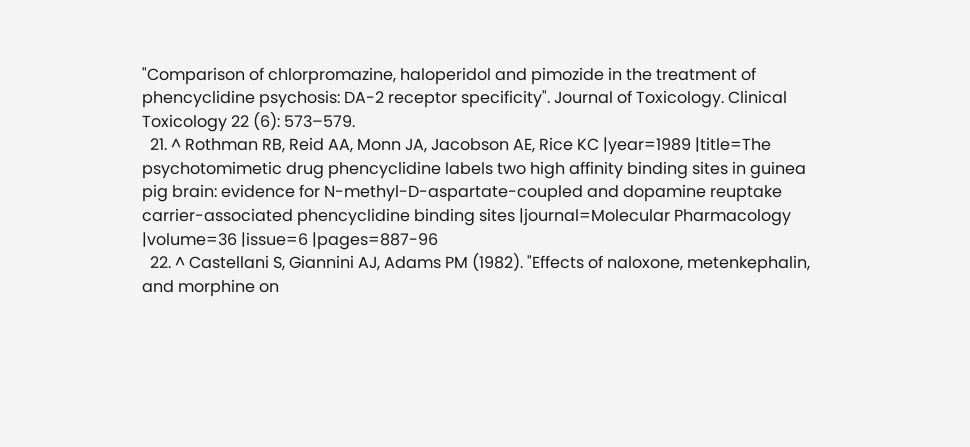"Comparison of chlorpromazine, haloperidol and pimozide in the treatment of phencyclidine psychosis: DA-2 receptor specificity". Journal of Toxicology. Clinical Toxicology 22 (6): 573–579.
  21. ^ Rothman RB, Reid AA, Monn JA, Jacobson AE, Rice KC |year=1989 |title=The psychotomimetic drug phencyclidine labels two high affinity binding sites in guinea pig brain: evidence for N-methyl-D-aspartate-coupled and dopamine reuptake carrier-associated phencyclidine binding sites |journal=Molecular Pharmacology |volume=36 |issue=6 |pages=887-96
  22. ^ Castellani S, Giannini AJ, Adams PM (1982). "Effects of naloxone, metenkephalin, and morphine on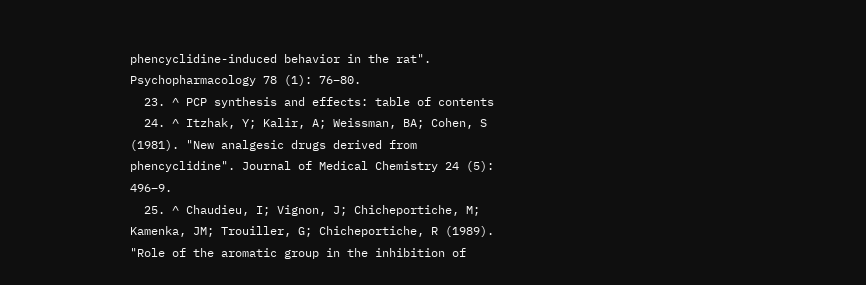phencyclidine-induced behavior in the rat". Psychopharmacology 78 (1): 76–80.
  23. ^ PCP synthesis and effects: table of contents
  24. ^ Itzhak, Y; Kalir, A; Weissman, BA; Cohen, S (1981). "New analgesic drugs derived from phencyclidine". Journal of Medical Chemistry 24 (5): 496–9.
  25. ^ Chaudieu, I; Vignon, J; Chicheportiche, M; Kamenka, JM; Trouiller, G; Chicheportiche, R (1989). "Role of the aromatic group in the inhibition of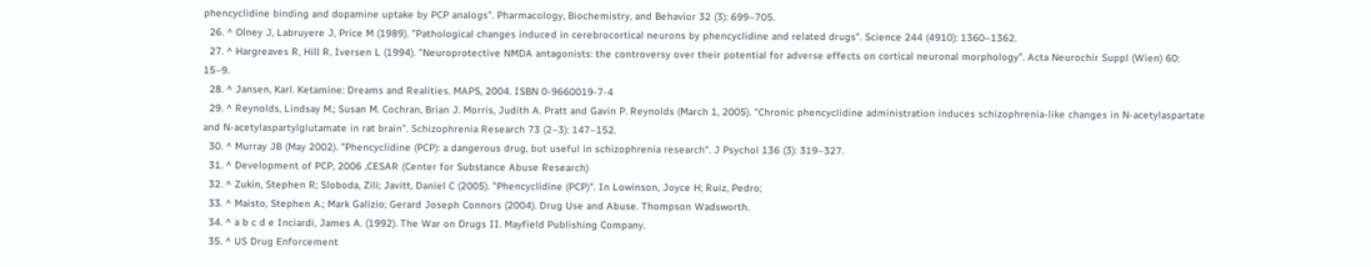phencyclidine binding and dopamine uptake by PCP analogs". Pharmacology, Biochemistry, and Behavior 32 (3): 699–705.
  26. ^ Olney J, Labruyere J, Price M (1989). "Pathological changes induced in cerebrocortical neurons by phencyclidine and related drugs". Science 244 (4910): 1360–1362.
  27. ^ Hargreaves R, Hill R, Iversen L (1994). "Neuroprotective NMDA antagonists: the controversy over their potential for adverse effects on cortical neuronal morphology". Acta Neurochir Suppl (Wien) 60: 15–9.
  28. ^ Jansen, Karl. Ketamine: Dreams and Realities. MAPS, 2004. ISBN 0-9660019-7-4
  29. ^ Reynolds, Lindsay M.; Susan M. Cochran, Brian J. Morris, Judith A. Pratt and Gavin P. Reynolds (March 1, 2005). "Chronic phencyclidine administration induces schizophrenia-like changes in N-acetylaspartate and N-acetylaspartylglutamate in rat brain". Schizophrenia Research 73 (2–3): 147–152.
  30. ^ Murray JB (May 2002). "Phencyclidine (PCP): a dangerous drug, but useful in schizophrenia research". J Psychol 136 (3): 319–327.
  31. ^ Development of PCP, 2006 ,CESAR (Center for Substance Abuse Research)
  32. ^ Zukin, Stephen R; Sloboda, Zili; Javitt, Daniel C (2005). "Phencyclidine (PCP)". In Lowinson, Joyce H; Ruiz, Pedro;
  33. ^ Maisto, Stephen A.; Mark Galizio; Gerard Joseph Connors (2004). Drug Use and Abuse. Thompson Wadsworth.
  34. ^ a b c d e Inciardi, James A. (1992). The War on Drugs II. Mayfield Publishing Company.
  35. ^ US Drug Enforcement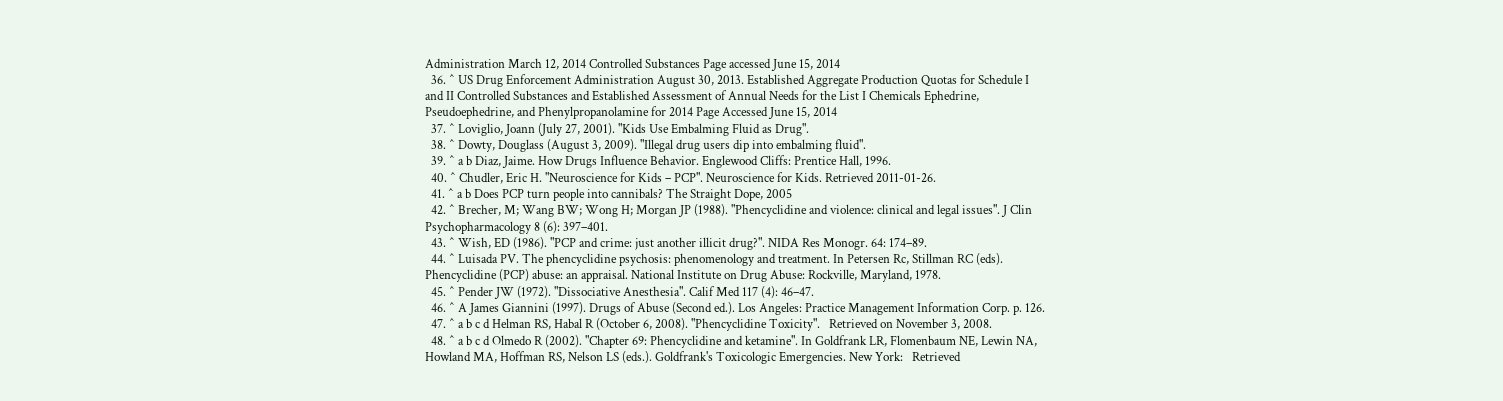Administration March 12, 2014 Controlled Substances Page accessed June 15, 2014
  36. ^ US Drug Enforcement Administration August 30, 2013. Established Aggregate Production Quotas for Schedule I and II Controlled Substances and Established Assessment of Annual Needs for the List I Chemicals Ephedrine, Pseudoephedrine, and Phenylpropanolamine for 2014 Page Accessed June 15, 2014
  37. ^ Loviglio, Joann (July 27, 2001). "Kids Use Embalming Fluid as Drug".
  38. ^ Dowty, Douglass (August 3, 2009). "Illegal drug users dip into embalming fluid".
  39. ^ a b Diaz, Jaime. How Drugs Influence Behavior. Englewood Cliffs: Prentice Hall, 1996.
  40. ^ Chudler, Eric H. "Neuroscience for Kids – PCP". Neuroscience for Kids. Retrieved 2011-01-26.
  41. ^ a b Does PCP turn people into cannibals? The Straight Dope, 2005
  42. ^ Brecher, M; Wang BW; Wong H; Morgan JP (1988). "Phencyclidine and violence: clinical and legal issues". J Clin Psychopharmacology 8 (6): 397–401.
  43. ^ Wish, ED (1986). "PCP and crime: just another illicit drug?". NIDA Res Monogr. 64: 174–89.
  44. ^ Luisada PV. The phencyclidine psychosis: phenomenology and treatment. In Petersen Rc, Stillman RC (eds). Phencyclidine (PCP) abuse: an appraisal. National Institute on Drug Abuse: Rockville, Maryland, 1978.
  45. ^ Pender JW (1972). "Dissociative Anesthesia". Calif Med 117 (4): 46–47.
  46. ^ A James Giannini (1997). Drugs of Abuse (Second ed.). Los Angeles: Practice Management Information Corp. p. 126.
  47. ^ a b c d Helman RS, Habal R (October 6, 2008). "Phencyclidine Toxicity".   Retrieved on November 3, 2008.
  48. ^ a b c d Olmedo R (2002). "Chapter 69: Phencyclidine and ketamine". In Goldfrank LR, Flomenbaum NE, Lewin NA, Howland MA, Hoffman RS, Nelson LS (eds.). Goldfrank's Toxicologic Emergencies. New York:   Retrieved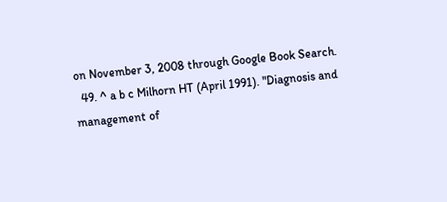on November 3, 2008 through Google Book Search.
  49. ^ a b c Milhorn HT (April 1991). "Diagnosis and management of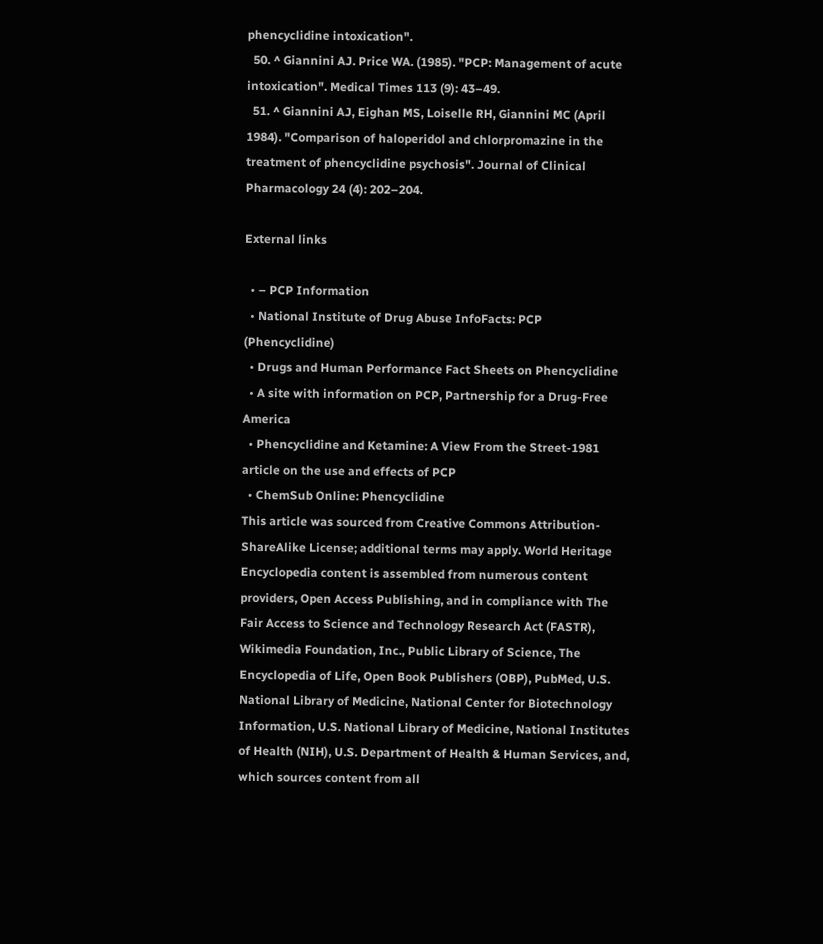phencyclidine intoxication".
  50. ^ Giannini AJ. Price WA. (1985). "PCP: Management of acute intoxication". Medical Times 113 (9): 43–49.
  51. ^ Giannini AJ, Eighan MS, Loiselle RH, Giannini MC (April 1984). "Comparison of haloperidol and chlorpromazine in the treatment of phencyclidine psychosis". Journal of Clinical Pharmacology 24 (4): 202–204.

External links

  • – PCP Information
  • National Institute of Drug Abuse InfoFacts: PCP (Phencyclidine)
  • Drugs and Human Performance Fact Sheets on Phencyclidine
  • A site with information on PCP, Partnership for a Drug-Free America
  • Phencyclidine and Ketamine: A View From the Street-1981 article on the use and effects of PCP
  • ChemSub Online: Phencyclidine
This article was sourced from Creative Commons Attribution-ShareAlike License; additional terms may apply. World Heritage Encyclopedia content is assembled from numerous content providers, Open Access Publishing, and in compliance with The Fair Access to Science and Technology Research Act (FASTR), Wikimedia Foundation, Inc., Public Library of Science, The Encyclopedia of Life, Open Book Publishers (OBP), PubMed, U.S. National Library of Medicine, National Center for Biotechnology Information, U.S. National Library of Medicine, National Institutes of Health (NIH), U.S. Department of Health & Human Services, and, which sources content from all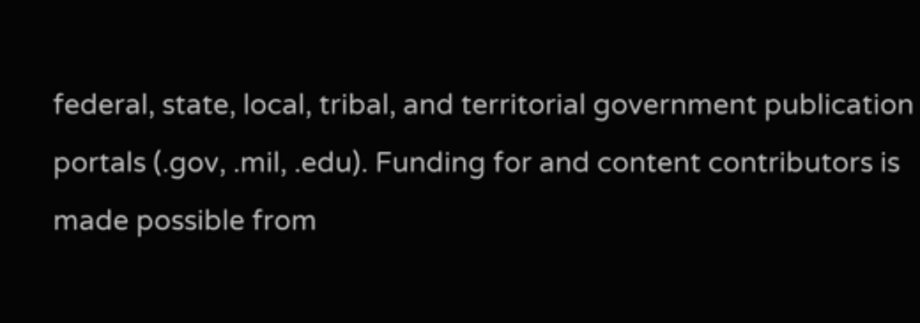federal, state, local, tribal, and territorial government publication portals (.gov, .mil, .edu). Funding for and content contributors is made possible from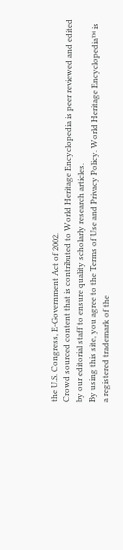the U.S. Congress, E-Government Act of 2002.
Crowd sourced content that is contributed to World Heritage Encyclopedia is peer reviewed and edited by our editorial staff to ensure quality scholarly research articles.
By using this site, you agree to the Terms of Use and Privacy Policy. World Heritage Encyclopedia™ is a registered trademark of the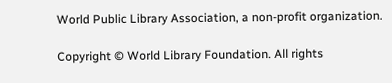World Public Library Association, a non-profit organization.

Copyright © World Library Foundation. All rights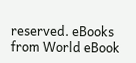reserved. eBooks from World eBook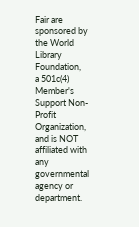Fair are sponsored by the World Library Foundation,
a 501c(4) Member's Support Non-Profit Organization, and is NOT affiliated with any governmental agency or department.